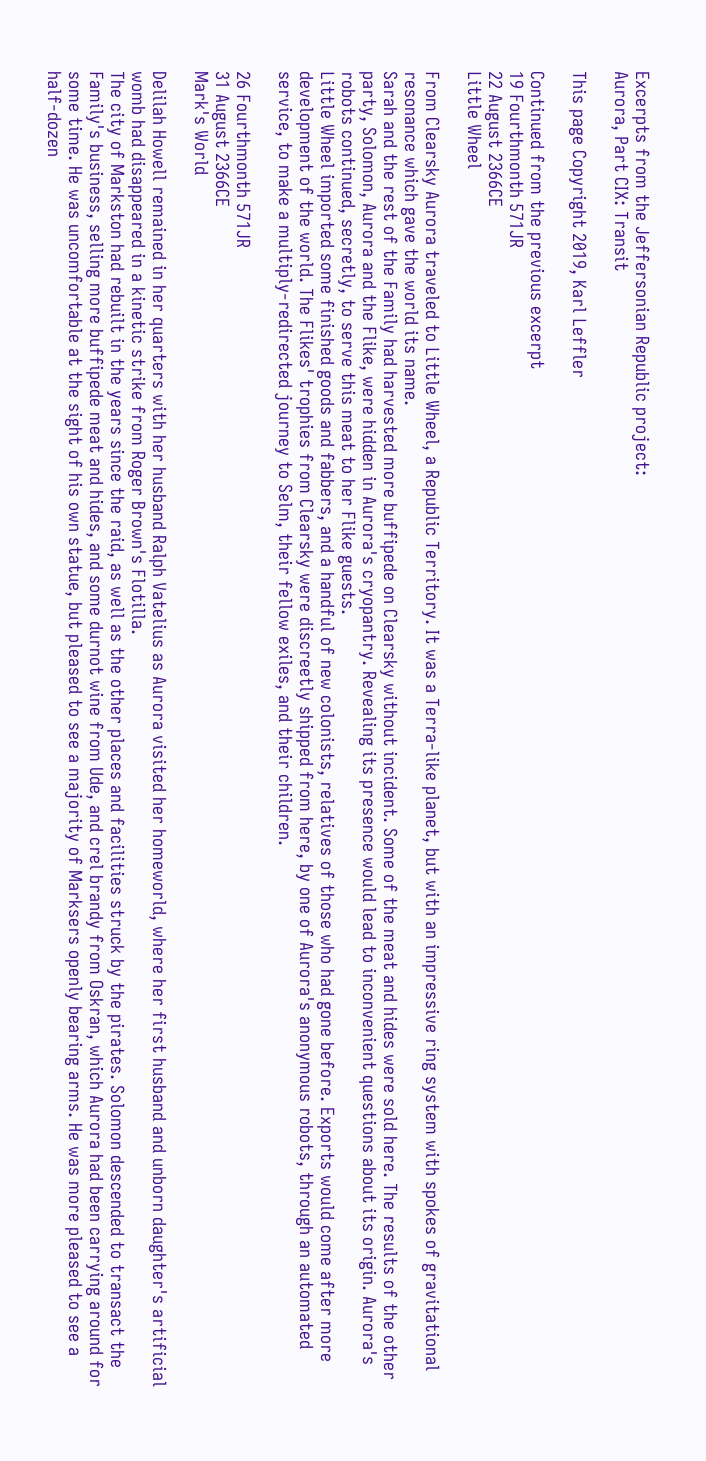Excerpts from the Jeffersonian Republic project:
Aurora, Part CIX: Transit

This page Copyright 2019, Karl Leffler

Continued from the previous excerpt
19 Fourthmonth 571JR
22 August 2366CE
Little Wheel

From Clearsky Aurora traveled to Little Wheel, a Republic Territory. It was a Terra-like planet, but with an impressive ring system with spokes of gravitational resonance which gave the world its name.
Sarah and the rest of the Family had harvested more buffipede on Clearsky without incident. Some of the meat and hides were sold here. The results of the other party, Solomon, Aurora and the Flike, were hidden in Aurora's cryopantry. Revealing its presence would lead to inconvenient questions about its origin. Aurora's robots continued, secretly, to serve this meat to her Flike guests.
Little Wheel imported some finished goods and fabbers, and a handful of new colonists, relatives of those who had gone before. Exports would come after more development of the world. The Flikes' trophies from Clearsky were discreetly shipped from here, by one of Aurora's anonymous robots, through an automated service, to make a multiply-redirected journey to Selm, their fellow exiles, and their children.

26 Fourthmonth 571JR
31 August 2366CE
Mark's World

Delilah Howell remained in her quarters with her husband Ralph Vatelius as Aurora visited her homeworld, where her first husband and unborn daughter's artificial womb had disappeared in a kinetic strike from Roger Brown's Flotilla.
The city of Markston had rebuilt in the years since the raid, as well as the other places and facilities struck by the pirates. Solomon descended to transact the Family's business, selling more buffipede meat and hides, and some durnot wine from Ude, and crel brandy from Oskran, which Aurora had been carrying around for some time. He was uncomfortable at the sight of his own statue, but pleased to see a majority of Marksers openly bearing arms. He was more pleased to see a half-dozen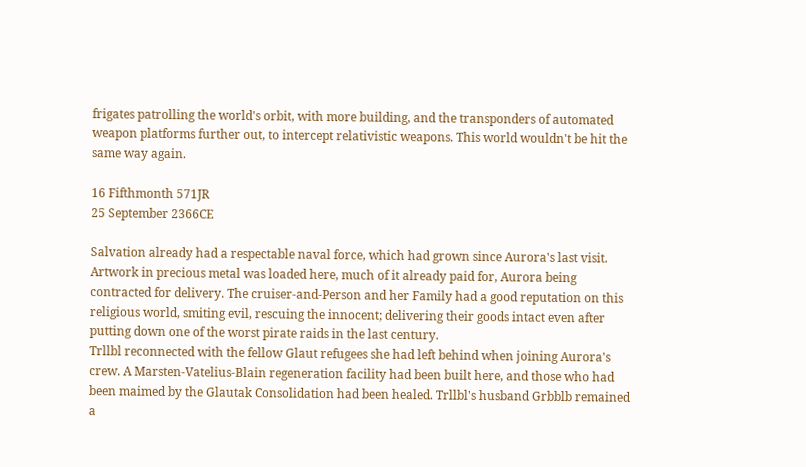frigates patrolling the world's orbit, with more building, and the transponders of automated weapon platforms further out, to intercept relativistic weapons. This world wouldn't be hit the same way again.

16 Fifthmonth 571JR
25 September 2366CE

Salvation already had a respectable naval force, which had grown since Aurora's last visit. Artwork in precious metal was loaded here, much of it already paid for, Aurora being contracted for delivery. The cruiser-and-Person and her Family had a good reputation on this religious world, smiting evil, rescuing the innocent; delivering their goods intact even after putting down one of the worst pirate raids in the last century.
Trllbl reconnected with the fellow Glaut refugees she had left behind when joining Aurora's crew. A Marsten-Vatelius-Blain regeneration facility had been built here, and those who had been maimed by the Glautak Consolidation had been healed. Trllbl's husband Grbblb remained a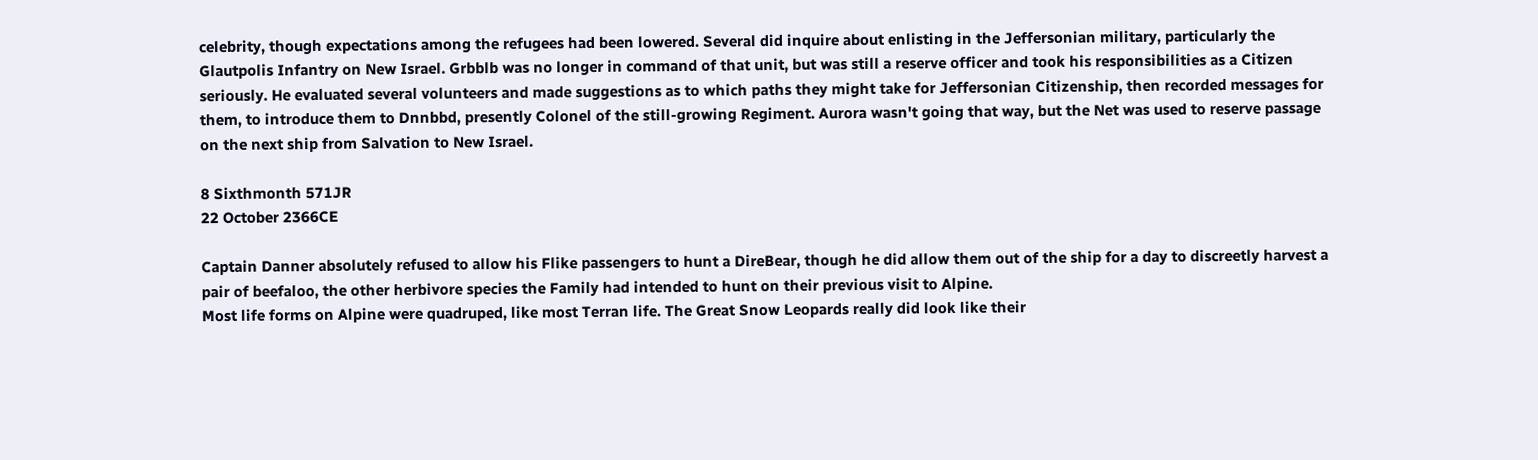celebrity, though expectations among the refugees had been lowered. Several did inquire about enlisting in the Jeffersonian military, particularly the Glautpolis Infantry on New Israel. Grbblb was no longer in command of that unit, but was still a reserve officer and took his responsibilities as a Citizen seriously. He evaluated several volunteers and made suggestions as to which paths they might take for Jeffersonian Citizenship, then recorded messages for them, to introduce them to Dnnbbd, presently Colonel of the still-growing Regiment. Aurora wasn't going that way, but the Net was used to reserve passage on the next ship from Salvation to New Israel.

8 Sixthmonth 571JR
22 October 2366CE

Captain Danner absolutely refused to allow his Flike passengers to hunt a DireBear, though he did allow them out of the ship for a day to discreetly harvest a pair of beefaloo, the other herbivore species the Family had intended to hunt on their previous visit to Alpine.
Most life forms on Alpine were quadruped, like most Terran life. The Great Snow Leopards really did look like their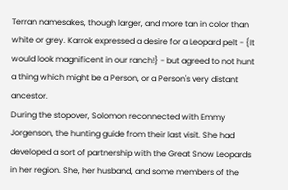Terran namesakes, though larger, and more tan in color than white or grey. Karrok expressed a desire for a Leopard pelt - {It would look magnificent in our ranch!} - but agreed to not hunt a thing which might be a Person, or a Person's very distant ancestor.
During the stopover, Solomon reconnected with Emmy Jorgenson, the hunting guide from their last visit. She had developed a sort of partnership with the Great Snow Leopards in her region. She, her husband, and some members of the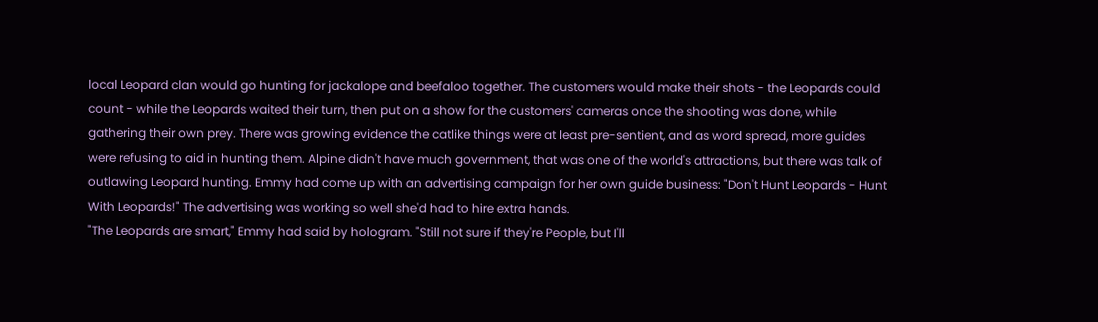local Leopard clan would go hunting for jackalope and beefaloo together. The customers would make their shots - the Leopards could count - while the Leopards waited their turn, then put on a show for the customers' cameras once the shooting was done, while gathering their own prey. There was growing evidence the catlike things were at least pre-sentient, and as word spread, more guides were refusing to aid in hunting them. Alpine didn't have much government, that was one of the world's attractions, but there was talk of outlawing Leopard hunting. Emmy had come up with an advertising campaign for her own guide business: "Don't Hunt Leopards - Hunt With Leopards!" The advertising was working so well she'd had to hire extra hands.
"The Leopards are smart," Emmy had said by hologram. "Still not sure if they're People, but I'll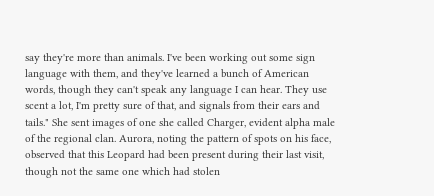say they're more than animals. I've been working out some sign language with them, and they've learned a bunch of American words, though they can't speak any language I can hear. They use scent a lot, I'm pretty sure of that, and signals from their ears and tails." She sent images of one she called Charger, evident alpha male of the regional clan. Aurora, noting the pattern of spots on his face, observed that this Leopard had been present during their last visit, though not the same one which had stolen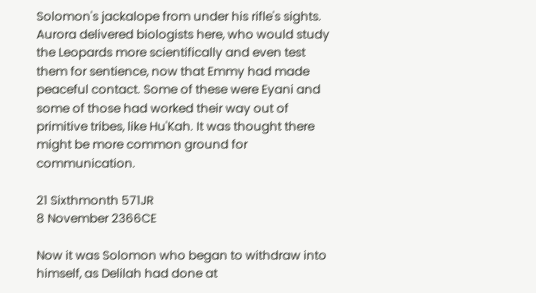Solomon's jackalope from under his rifle's sights. Aurora delivered biologists here, who would study the Leopards more scientifically and even test them for sentience, now that Emmy had made peaceful contact. Some of these were Eyani and some of those had worked their way out of primitive tribes, like Hu'Kah. It was thought there might be more common ground for communication.

21 Sixthmonth 571JR
8 November 2366CE

Now it was Solomon who began to withdraw into himself, as Delilah had done at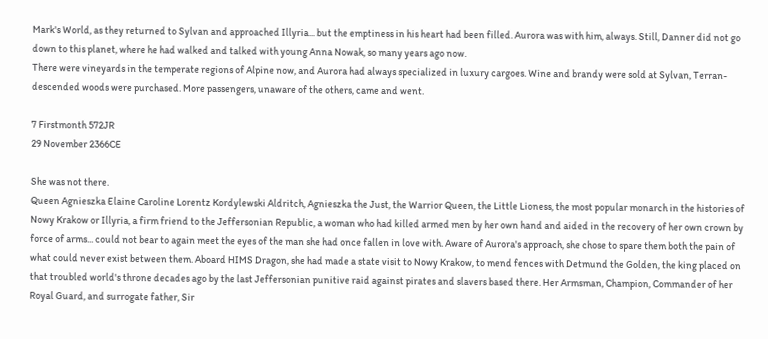Mark's World, as they returned to Sylvan and approached Illyria... but the emptiness in his heart had been filled. Aurora was with him, always. Still, Danner did not go down to this planet, where he had walked and talked with young Anna Nowak, so many years ago now.
There were vineyards in the temperate regions of Alpine now, and Aurora had always specialized in luxury cargoes. Wine and brandy were sold at Sylvan, Terran-descended woods were purchased. More passengers, unaware of the others, came and went.

7 Firstmonth 572JR
29 November 2366CE

She was not there.
Queen Agnieszka Elaine Caroline Lorentz Kordylewski Aldritch, Agnieszka the Just, the Warrior Queen, the Little Lioness, the most popular monarch in the histories of Nowy Krakow or Illyria, a firm friend to the Jeffersonian Republic, a woman who had killed armed men by her own hand and aided in the recovery of her own crown by force of arms... could not bear to again meet the eyes of the man she had once fallen in love with. Aware of Aurora's approach, she chose to spare them both the pain of what could never exist between them. Aboard HIMS Dragon, she had made a state visit to Nowy Krakow, to mend fences with Detmund the Golden, the king placed on that troubled world's throne decades ago by the last Jeffersonian punitive raid against pirates and slavers based there. Her Armsman, Champion, Commander of her Royal Guard, and surrogate father, Sir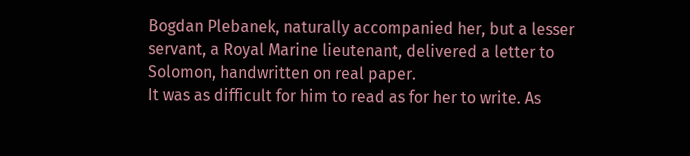Bogdan Plebanek, naturally accompanied her, but a lesser servant, a Royal Marine lieutenant, delivered a letter to Solomon, handwritten on real paper.
It was as difficult for him to read as for her to write. As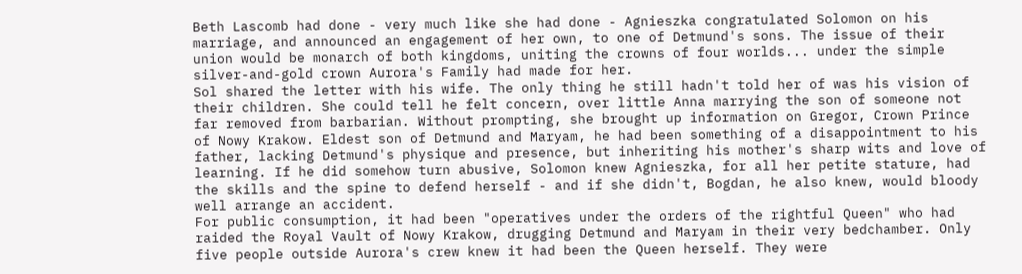Beth Lascomb had done - very much like she had done - Agnieszka congratulated Solomon on his marriage, and announced an engagement of her own, to one of Detmund's sons. The issue of their union would be monarch of both kingdoms, uniting the crowns of four worlds... under the simple silver-and-gold crown Aurora's Family had made for her.
Sol shared the letter with his wife. The only thing he still hadn't told her of was his vision of their children. She could tell he felt concern, over little Anna marrying the son of someone not far removed from barbarian. Without prompting, she brought up information on Gregor, Crown Prince of Nowy Krakow. Eldest son of Detmund and Maryam, he had been something of a disappointment to his father, lacking Detmund's physique and presence, but inheriting his mother's sharp wits and love of learning. If he did somehow turn abusive, Solomon knew Agnieszka, for all her petite stature, had the skills and the spine to defend herself - and if she didn't, Bogdan, he also knew, would bloody well arrange an accident.
For public consumption, it had been "operatives under the orders of the rightful Queen" who had raided the Royal Vault of Nowy Krakow, drugging Detmund and Maryam in their very bedchamber. Only five people outside Aurora's crew knew it had been the Queen herself. They were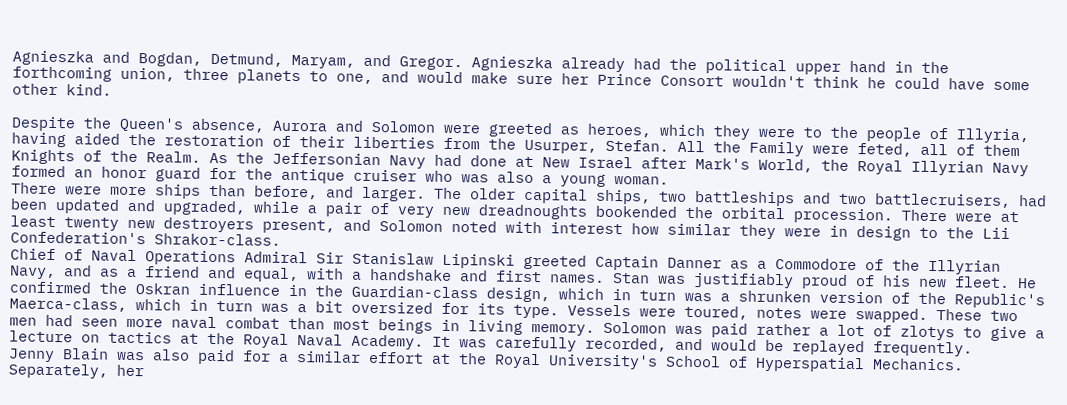Agnieszka and Bogdan, Detmund, Maryam, and Gregor. Agnieszka already had the political upper hand in the forthcoming union, three planets to one, and would make sure her Prince Consort wouldn't think he could have some other kind.

Despite the Queen's absence, Aurora and Solomon were greeted as heroes, which they were to the people of Illyria, having aided the restoration of their liberties from the Usurper, Stefan. All the Family were feted, all of them Knights of the Realm. As the Jeffersonian Navy had done at New Israel after Mark's World, the Royal Illyrian Navy formed an honor guard for the antique cruiser who was also a young woman.
There were more ships than before, and larger. The older capital ships, two battleships and two battlecruisers, had been updated and upgraded, while a pair of very new dreadnoughts bookended the orbital procession. There were at least twenty new destroyers present, and Solomon noted with interest how similar they were in design to the Lii Confederation's Shrakor-class.
Chief of Naval Operations Admiral Sir Stanislaw Lipinski greeted Captain Danner as a Commodore of the Illyrian Navy, and as a friend and equal, with a handshake and first names. Stan was justifiably proud of his new fleet. He confirmed the Oskran influence in the Guardian-class design, which in turn was a shrunken version of the Republic's Maerca-class, which in turn was a bit oversized for its type. Vessels were toured, notes were swapped. These two men had seen more naval combat than most beings in living memory. Solomon was paid rather a lot of zlotys to give a lecture on tactics at the Royal Naval Academy. It was carefully recorded, and would be replayed frequently.
Jenny Blain was also paid for a similar effort at the Royal University's School of Hyperspatial Mechanics. Separately, her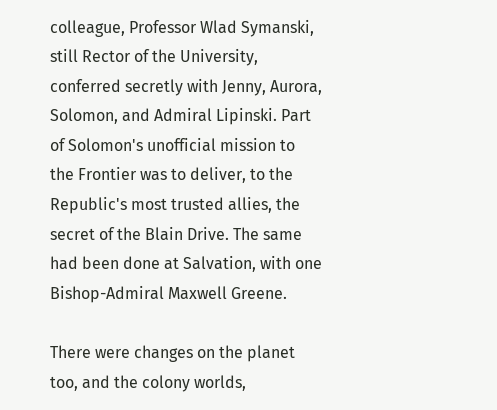colleague, Professor Wlad Symanski, still Rector of the University, conferred secretly with Jenny, Aurora, Solomon, and Admiral Lipinski. Part of Solomon's unofficial mission to the Frontier was to deliver, to the Republic's most trusted allies, the secret of the Blain Drive. The same had been done at Salvation, with one Bishop-Admiral Maxwell Greene.

There were changes on the planet too, and the colony worlds,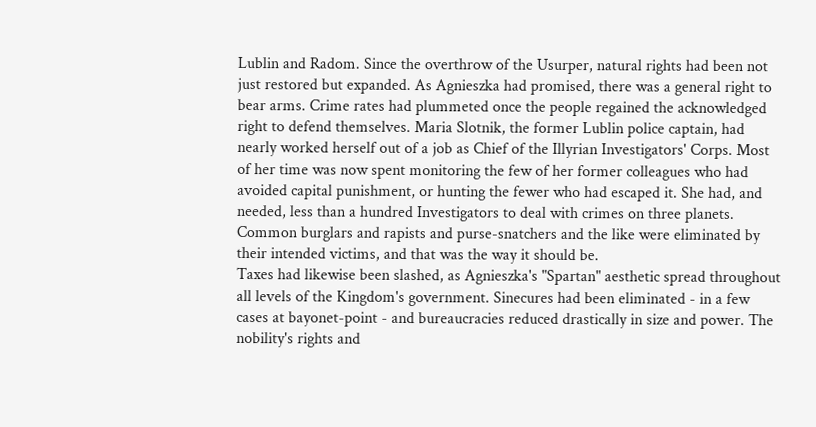Lublin and Radom. Since the overthrow of the Usurper, natural rights had been not just restored but expanded. As Agnieszka had promised, there was a general right to bear arms. Crime rates had plummeted once the people regained the acknowledged right to defend themselves. Maria Slotnik, the former Lublin police captain, had nearly worked herself out of a job as Chief of the Illyrian Investigators' Corps. Most of her time was now spent monitoring the few of her former colleagues who had avoided capital punishment, or hunting the fewer who had escaped it. She had, and needed, less than a hundred Investigators to deal with crimes on three planets. Common burglars and rapists and purse-snatchers and the like were eliminated by their intended victims, and that was the way it should be.
Taxes had likewise been slashed, as Agnieszka's "Spartan" aesthetic spread throughout all levels of the Kingdom's government. Sinecures had been eliminated - in a few cases at bayonet-point - and bureaucracies reduced drastically in size and power. The nobility's rights and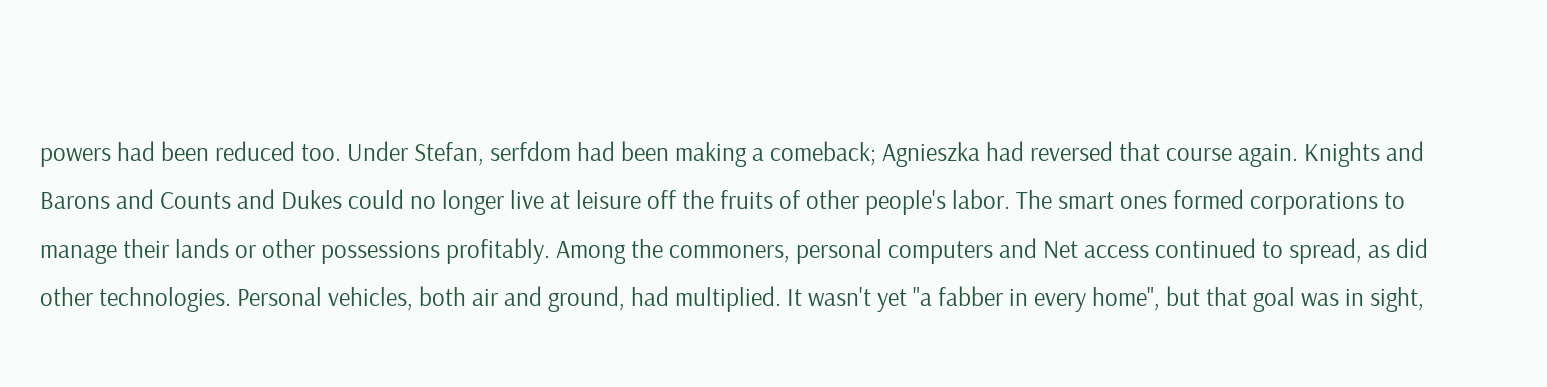powers had been reduced too. Under Stefan, serfdom had been making a comeback; Agnieszka had reversed that course again. Knights and Barons and Counts and Dukes could no longer live at leisure off the fruits of other people's labor. The smart ones formed corporations to manage their lands or other possessions profitably. Among the commoners, personal computers and Net access continued to spread, as did other technologies. Personal vehicles, both air and ground, had multiplied. It wasn't yet "a fabber in every home", but that goal was in sight,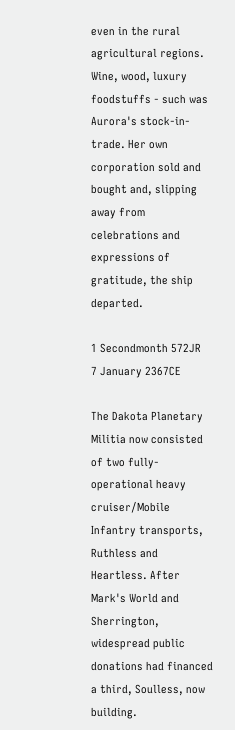even in the rural agricultural regions.
Wine, wood, luxury foodstuffs - such was Aurora's stock-in-trade. Her own corporation sold and bought and, slipping away from celebrations and expressions of gratitude, the ship departed.

1 Secondmonth 572JR
7 January 2367CE

The Dakota Planetary Militia now consisted of two fully-operational heavy cruiser/Mobile Infantry transports, Ruthless and Heartless. After Mark's World and Sherrington, widespread public donations had financed a third, Soulless, now building.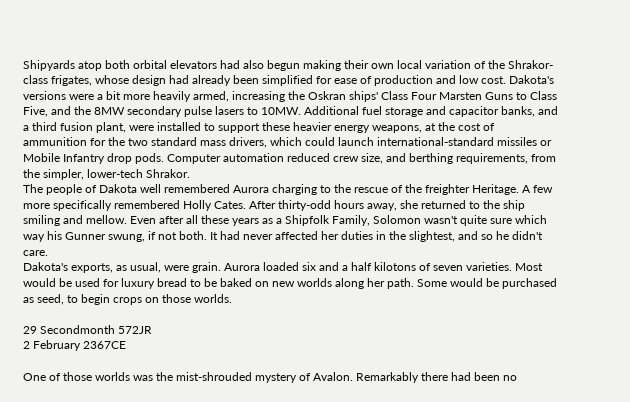Shipyards atop both orbital elevators had also begun making their own local variation of the Shrakor-class frigates, whose design had already been simplified for ease of production and low cost. Dakota's versions were a bit more heavily armed, increasing the Oskran ships' Class Four Marsten Guns to Class Five, and the 8MW secondary pulse lasers to 10MW. Additional fuel storage and capacitor banks, and a third fusion plant, were installed to support these heavier energy weapons, at the cost of ammunition for the two standard mass drivers, which could launch international-standard missiles or Mobile Infantry drop pods. Computer automation reduced crew size, and berthing requirements, from the simpler, lower-tech Shrakor.
The people of Dakota well remembered Aurora charging to the rescue of the freighter Heritage. A few more specifically remembered Holly Cates. After thirty-odd hours away, she returned to the ship smiling and mellow. Even after all these years as a Shipfolk Family, Solomon wasn't quite sure which way his Gunner swung, if not both. It had never affected her duties in the slightest, and so he didn't care.
Dakota's exports, as usual, were grain. Aurora loaded six and a half kilotons of seven varieties. Most would be used for luxury bread to be baked on new worlds along her path. Some would be purchased as seed, to begin crops on those worlds.

29 Secondmonth 572JR
2 February 2367CE

One of those worlds was the mist-shrouded mystery of Avalon. Remarkably there had been no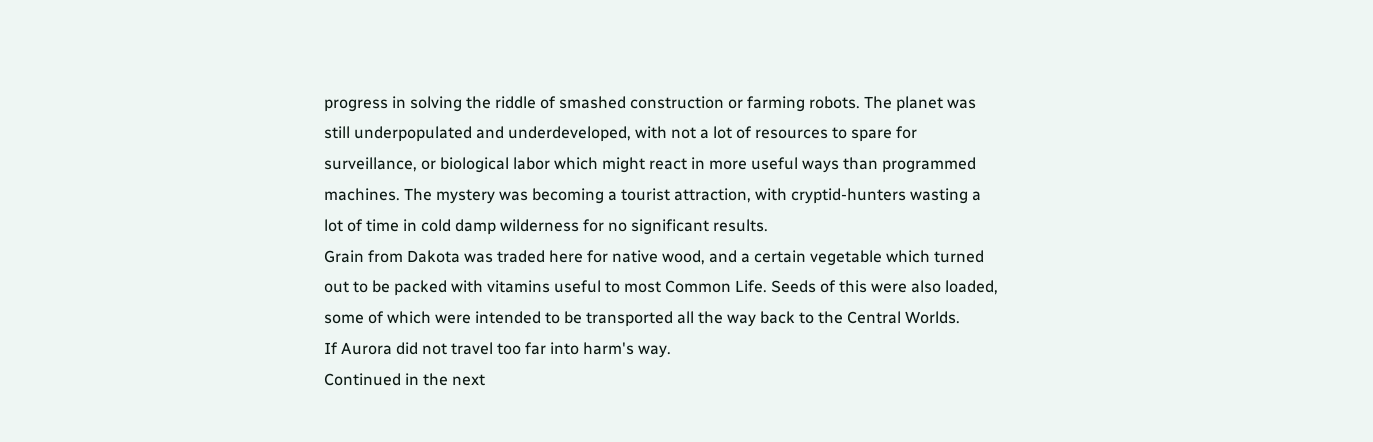progress in solving the riddle of smashed construction or farming robots. The planet was still underpopulated and underdeveloped, with not a lot of resources to spare for surveillance, or biological labor which might react in more useful ways than programmed machines. The mystery was becoming a tourist attraction, with cryptid-hunters wasting a lot of time in cold damp wilderness for no significant results.
Grain from Dakota was traded here for native wood, and a certain vegetable which turned out to be packed with vitamins useful to most Common Life. Seeds of this were also loaded, some of which were intended to be transported all the way back to the Central Worlds.
If Aurora did not travel too far into harm's way.
Continued in the next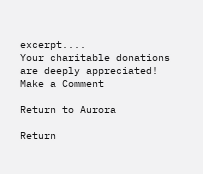excerpt....
Your charitable donations are deeply appreciated!
Make a Comment

Return to Aurora

Return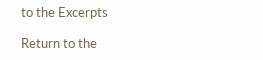to the Excerpts

Return to the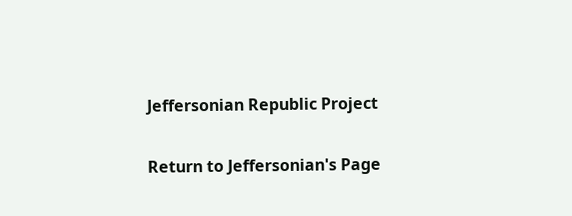Jeffersonian Republic Project

Return to Jeffersonian's Page